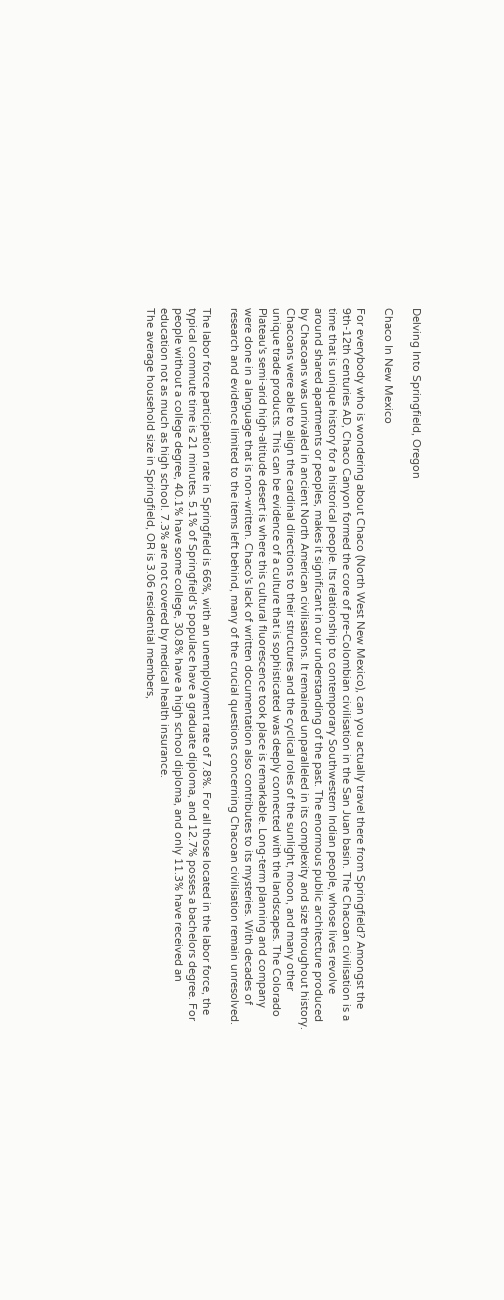Delving Into Springfield, Oregon

Chaco In New Mexico

For everybody who is wondering about Chaco (North West New Mexico), can you actually travel there from Springfield? Amongst the 9th-12th centuries AD, Chaco Canyon formed the core of pre-Colombian civilisation in the San Juan basin. The Chacoan civilisation is a time that is unique history for a historical people. Its relationship to contemporary Southwestern Indian people, whose lives revolve around shared apartments or peoples, makes it significant in our understanding of the past. The enormous public architecture produced by Chacoans was unrivaled in ancient North American civilisations. It remained unparalleled in its complexity and size throughout history. Chacoans were able to align the cardinal directions to their structures and the cyclical roles of the sunlight, moon, and many other unique trade products. This can be evidence of a culture that is sophisticated was deeply connected with the landscapes. The Colorado Plateau's semi-arid high-altitude desert is where this cultural fluorescence took place is remarkable. Long-term planning and company were done in a language that is non-written. Chaco's lack of written documentation also contributes to its mysteries. With decades of research and evidence limited to the items left behind, many of the crucial questions concerning Chacoan civilisation remain unresolved.

The labor force participation rate in Springfield is 66%, with an unemployment rate of 7.8%. For all those located in the labor force, the typical commute time is 21 minutes. 5.1% of Springfield’s populace have a graduate diploma, and 12.7% posses a bachelors degree. For people without a college degree, 40.1% have some college, 30.8% have a high school diploma, and only 11.3% have received an education not as much as high school. 7.3% are not covered by medical health insurance.
The average household size in Springfield, OR is 3.06 residential members,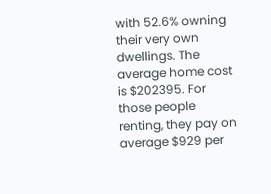with 52.6% owning their very own dwellings. The average home cost is $202395. For those people renting, they pay on average $929 per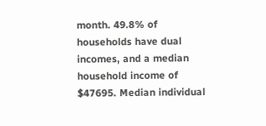month. 49.8% of households have dual incomes, and a median household income of $47695. Median individual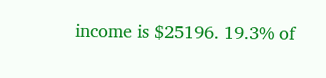income is $25196. 19.3% of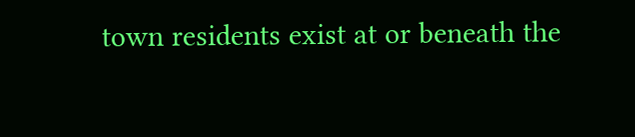town residents exist at or beneath the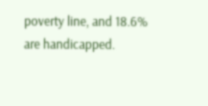poverty line, and 18.6% are handicapped.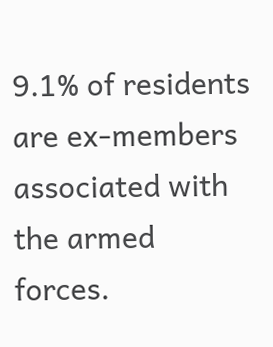9.1% of residents are ex-members associated with the armed forces.